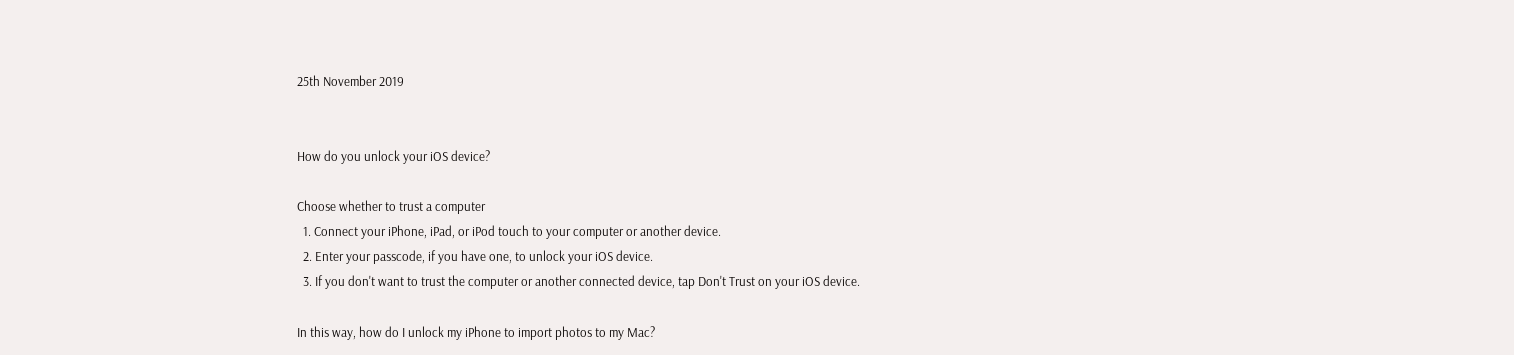25th November 2019


How do you unlock your iOS device?

Choose whether to trust a computer
  1. Connect your iPhone, iPad, or iPod touch to your computer or another device.
  2. Enter your passcode, if you have one, to unlock your iOS device.
  3. If you don't want to trust the computer or another connected device, tap Don't Trust on your iOS device.

In this way, how do I unlock my iPhone to import photos to my Mac?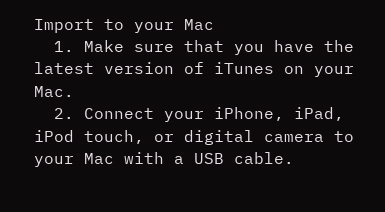Import to your Mac
  1. Make sure that you have the latest version of iTunes on your Mac.
  2. Connect your iPhone, iPad, iPod touch, or digital camera to your Mac with a USB cable.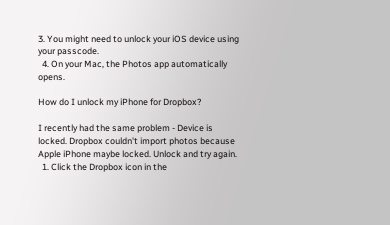3. You might need to unlock your iOS device using your passcode.
  4. On your Mac, the Photos app automatically opens.

How do I unlock my iPhone for Dropbox?

I recently had the same problem - Device is locked. Dropbox couldn't import photos because Apple iPhone maybe locked. Unlock and try again.
  1. Click the Dropbox icon in the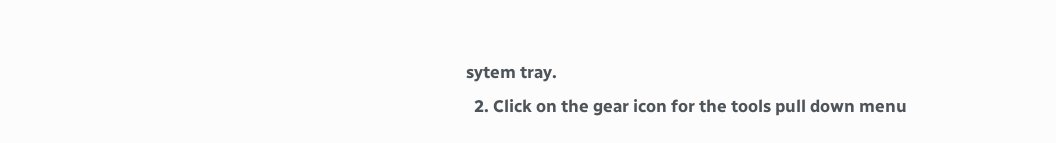sytem tray.
  2. Click on the gear icon for the tools pull down menu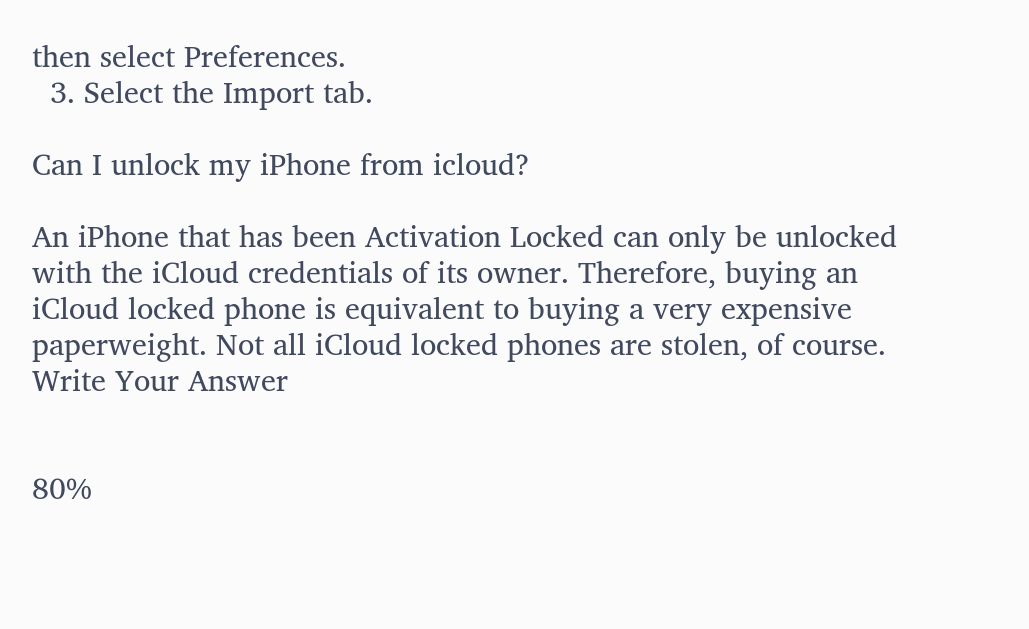then select Preferences.
  3. Select the Import tab.

Can I unlock my iPhone from icloud?

An iPhone that has been Activation Locked can only be unlocked with the iCloud credentials of its owner. Therefore, buying an iCloud locked phone is equivalent to buying a very expensive paperweight. Not all iCloud locked phones are stolen, of course.
Write Your Answer


80%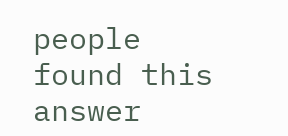people found this answer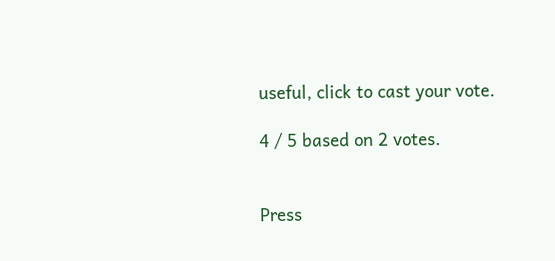useful, click to cast your vote.

4 / 5 based on 2 votes.


Press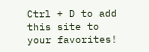Ctrl + D to add this site to your favorites!